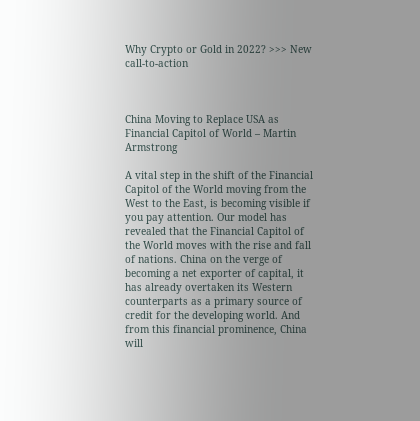Why Crypto or Gold in 2022? >>> New call-to-action



China Moving to Replace USA as Financial Capitol of World – Martin Armstrong

A vital step in the shift of the Financial Capitol of the World moving from the West to the East, is becoming visible if you pay attention. Our model has revealed that the Financial Capitol of the World moves with the rise and fall of nations. China on the verge of becoming a net exporter of capital, it has already overtaken its Western counterparts as a primary source of credit for the developing world. And from this financial prominence, China will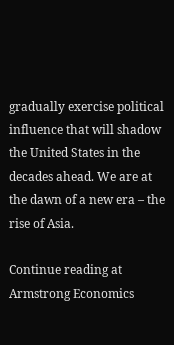gradually exercise political influence that will shadow the United States in the decades ahead. We are at the dawn of a new era – the rise of Asia.

Continue reading at Armstrong Economics